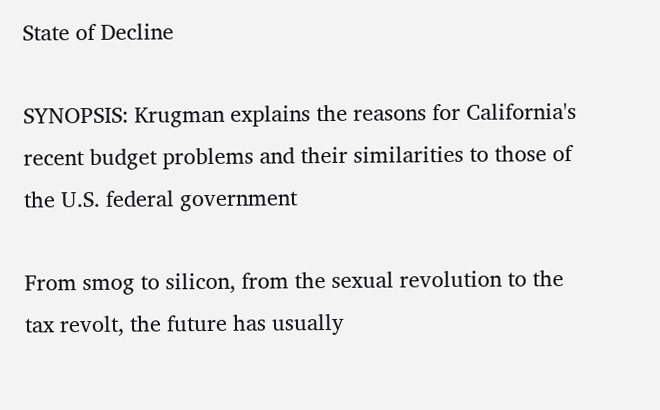State of Decline

SYNOPSIS: Krugman explains the reasons for California's recent budget problems and their similarities to those of the U.S. federal government

From smog to silicon, from the sexual revolution to the tax revolt, the future has usually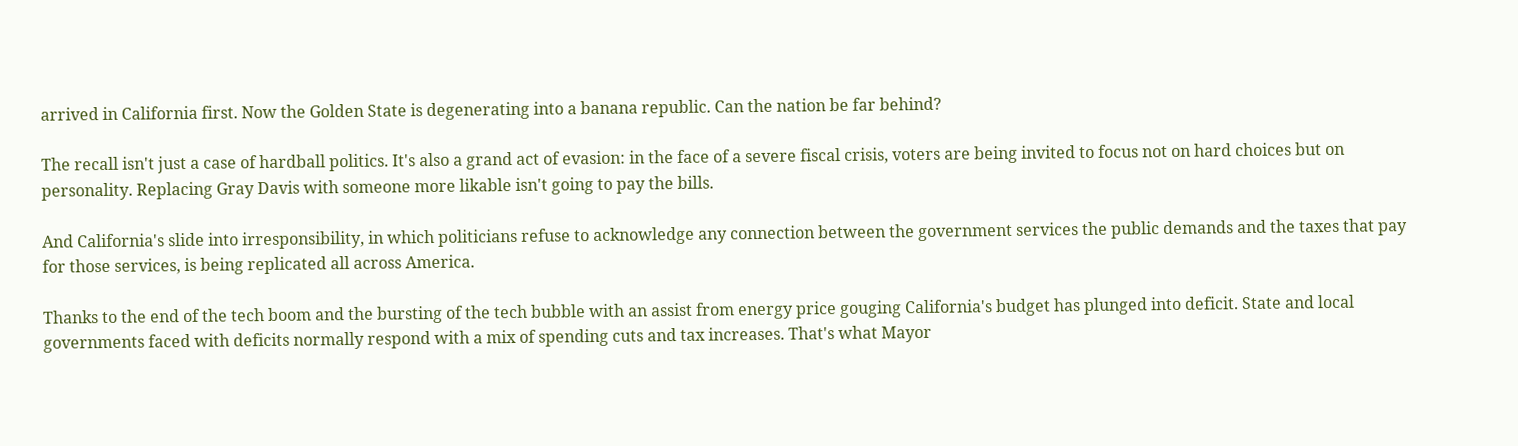arrived in California first. Now the Golden State is degenerating into a banana republic. Can the nation be far behind?

The recall isn't just a case of hardball politics. It's also a grand act of evasion: in the face of a severe fiscal crisis, voters are being invited to focus not on hard choices but on personality. Replacing Gray Davis with someone more likable isn't going to pay the bills.

And California's slide into irresponsibility, in which politicians refuse to acknowledge any connection between the government services the public demands and the taxes that pay for those services, is being replicated all across America.

Thanks to the end of the tech boom and the bursting of the tech bubble with an assist from energy price gouging California's budget has plunged into deficit. State and local governments faced with deficits normally respond with a mix of spending cuts and tax increases. That's what Mayor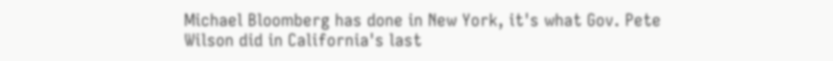Michael Bloomberg has done in New York, it's what Gov. Pete Wilson did in California's last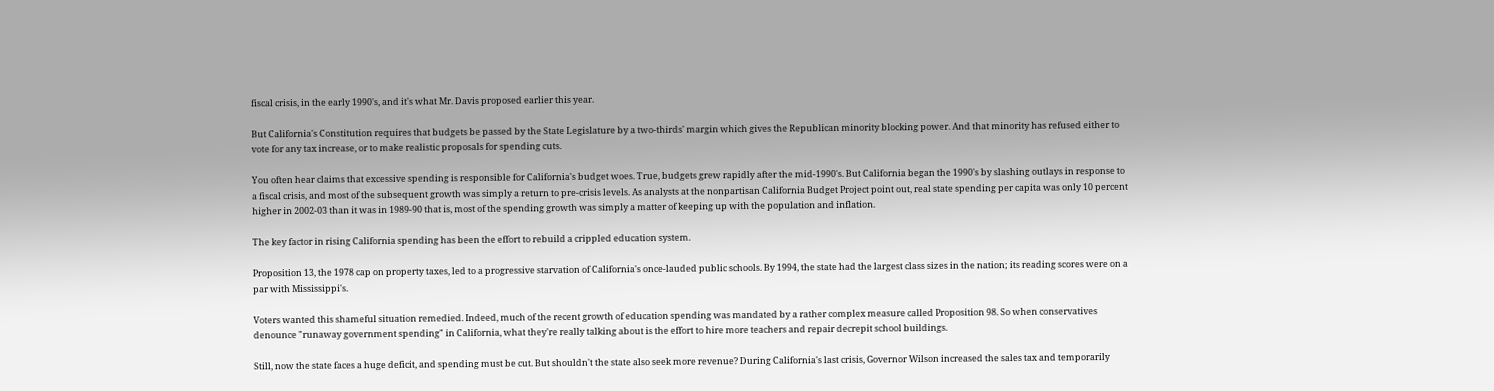fiscal crisis, in the early 1990's, and it's what Mr. Davis proposed earlier this year.

But California's Constitution requires that budgets be passed by the State Legislature by a two-thirds' margin which gives the Republican minority blocking power. And that minority has refused either to vote for any tax increase, or to make realistic proposals for spending cuts.

You often hear claims that excessive spending is responsible for California's budget woes. True, budgets grew rapidly after the mid-1990's. But California began the 1990's by slashing outlays in response to a fiscal crisis, and most of the subsequent growth was simply a return to pre-crisis levels. As analysts at the nonpartisan California Budget Project point out, real state spending per capita was only 10 percent higher in 2002-03 than it was in 1989-90 that is, most of the spending growth was simply a matter of keeping up with the population and inflation.

The key factor in rising California spending has been the effort to rebuild a crippled education system.

Proposition 13, the 1978 cap on property taxes, led to a progressive starvation of California's once-lauded public schools. By 1994, the state had the largest class sizes in the nation; its reading scores were on a par with Mississippi's.

Voters wanted this shameful situation remedied. Indeed, much of the recent growth of education spending was mandated by a rather complex measure called Proposition 98. So when conservatives denounce "runaway government spending" in California, what they're really talking about is the effort to hire more teachers and repair decrepit school buildings.

Still, now the state faces a huge deficit, and spending must be cut. But shouldn't the state also seek more revenue? During California's last crisis, Governor Wilson increased the sales tax and temporarily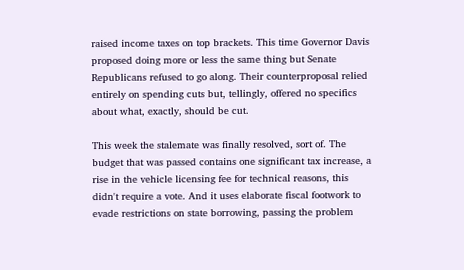raised income taxes on top brackets. This time Governor Davis proposed doing more or less the same thing but Senate Republicans refused to go along. Their counterproposal relied entirely on spending cuts but, tellingly, offered no specifics about what, exactly, should be cut.

This week the stalemate was finally resolved, sort of. The budget that was passed contains one significant tax increase, a rise in the vehicle licensing fee for technical reasons, this didn't require a vote. And it uses elaborate fiscal footwork to evade restrictions on state borrowing, passing the problem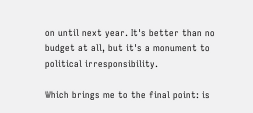on until next year. It's better than no budget at all, but it's a monument to political irresponsibility.

Which brings me to the final point: is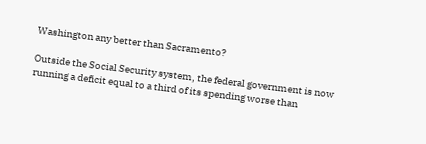Washington any better than Sacramento?

Outside the Social Security system, the federal government is now running a deficit equal to a third of its spending worse than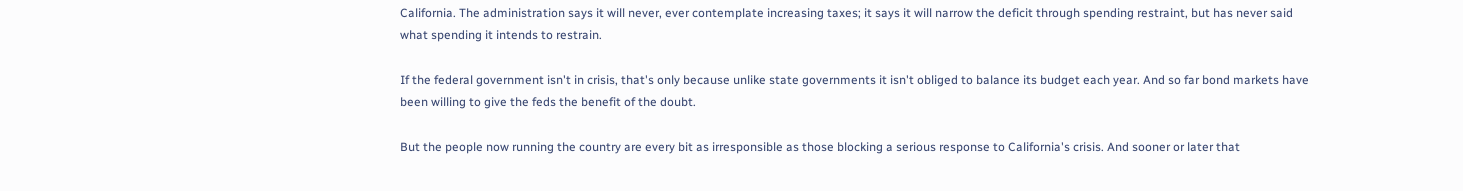California. The administration says it will never, ever contemplate increasing taxes; it says it will narrow the deficit through spending restraint, but has never said what spending it intends to restrain.

If the federal government isn't in crisis, that's only because unlike state governments it isn't obliged to balance its budget each year. And so far bond markets have been willing to give the feds the benefit of the doubt.

But the people now running the country are every bit as irresponsible as those blocking a serious response to California's crisis. And sooner or later that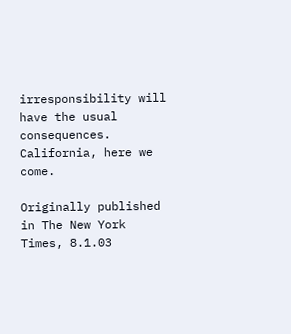irresponsibility will have the usual consequences. California, here we come.

Originally published in The New York Times, 8.1.03